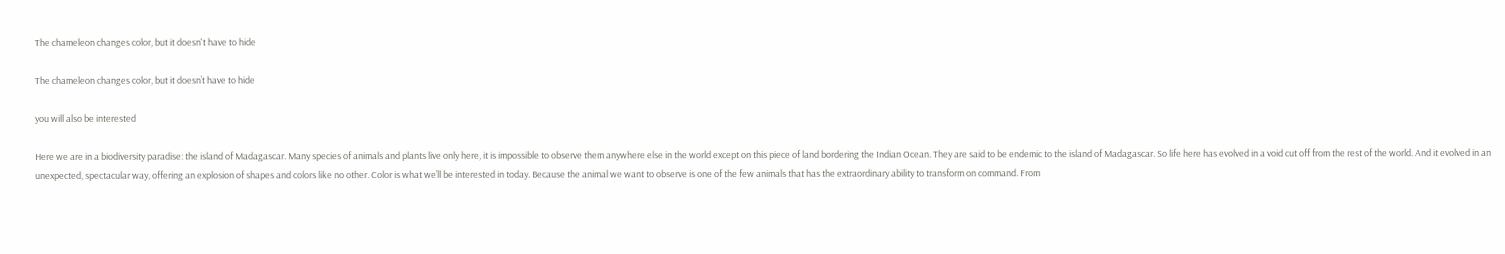The chameleon changes color, but it doesn't have to hide

The chameleon changes color, but it doesn’t have to hide

you will also be interested

Here we are in a biodiversity paradise: the island of Madagascar. Many species of animals and plants live only here, it is impossible to observe them anywhere else in the world except on this piece of land bordering the Indian Ocean. They are said to be endemic to the island of Madagascar. So life here has evolved in a void cut off from the rest of the world. And it evolved in an unexpected, spectacular way, offering an explosion of shapes and colors like no other. Color is what we’ll be interested in today. Because the animal we want to observe is one of the few animals that has the extraordinary ability to transform on command. From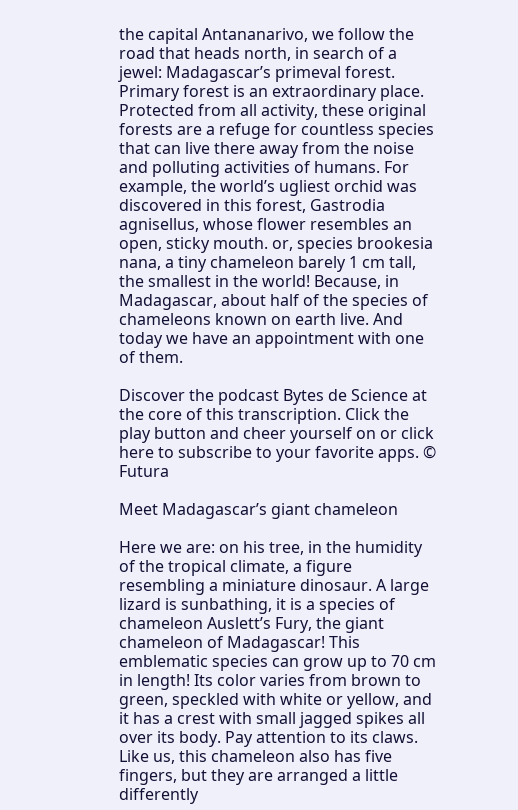the capital Antananarivo, we follow the road that heads north, in search of a jewel: Madagascar’s primeval forest. Primary forest is an extraordinary place. Protected from all activity, these original forests are a refuge for countless species that can live there away from the noise and polluting activities of humans. For example, the world’s ugliest orchid was discovered in this forest, Gastrodia agnisellus, whose flower resembles an open, sticky mouth. or, species brookesia nana, a tiny chameleon barely 1 cm tall, the smallest in the world! Because, in Madagascar, about half of the species of chameleons known on earth live. And today we have an appointment with one of them.

Discover the podcast Bytes de Science at the core of this transcription. Click the play button and cheer yourself on or click here to subscribe to your favorite apps. © Futura

Meet Madagascar’s giant chameleon

Here we are: on his tree, in the humidity of the tropical climate, a figure resembling a miniature dinosaur. A large lizard is sunbathing, it is a species of chameleon Auslett’s Fury, the giant chameleon of Madagascar! This emblematic species can grow up to 70 cm in length! Its color varies from brown to green, speckled with white or yellow, and it has a crest with small jagged spikes all over its body. Pay attention to its claws. Like us, this chameleon also has five fingers, but they are arranged a little differently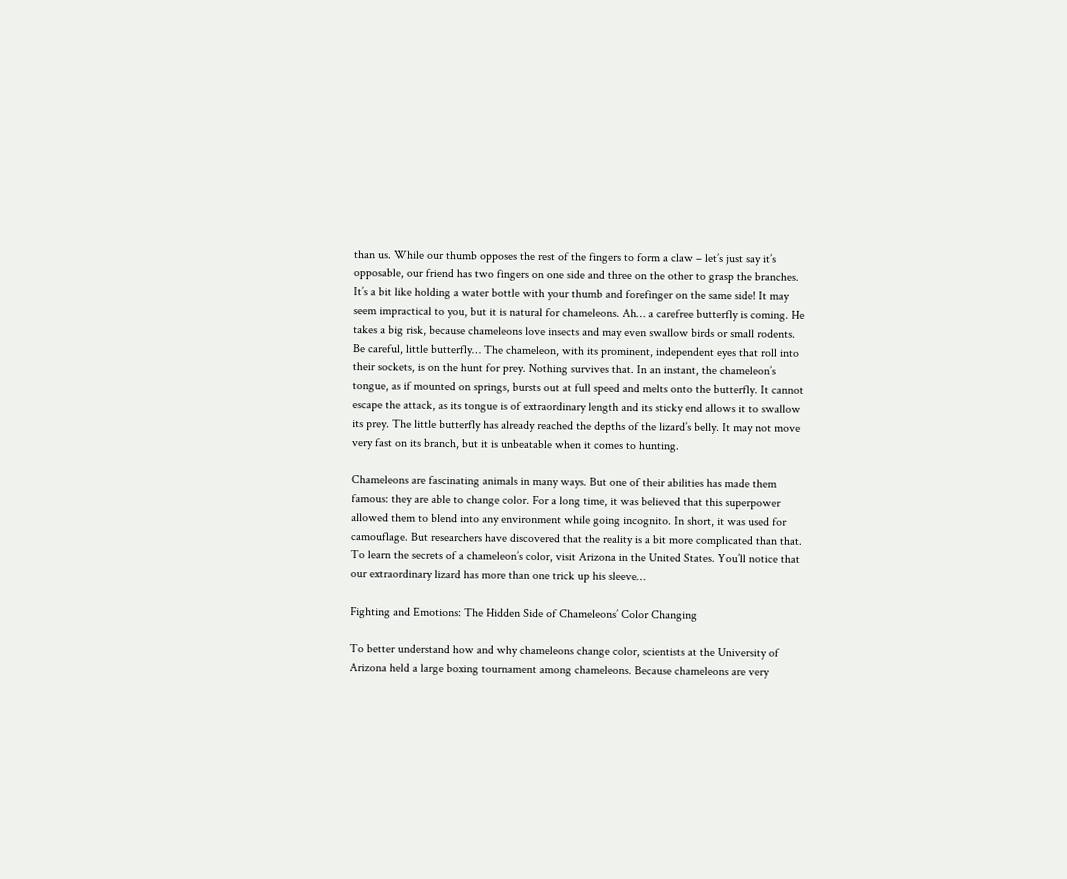than us. While our thumb opposes the rest of the fingers to form a claw – let’s just say it’s opposable, our friend has two fingers on one side and three on the other to grasp the branches. It’s a bit like holding a water bottle with your thumb and forefinger on the same side! It may seem impractical to you, but it is natural for chameleons. Ah… a carefree butterfly is coming. He takes a big risk, because chameleons love insects and may even swallow birds or small rodents. Be careful, little butterfly… The chameleon, with its prominent, independent eyes that roll into their sockets, is on the hunt for prey. Nothing survives that. In an instant, the chameleon’s tongue, as if mounted on springs, bursts out at full speed and melts onto the butterfly. It cannot escape the attack, as its tongue is of extraordinary length and its sticky end allows it to swallow its prey. The little butterfly has already reached the depths of the lizard’s belly. It may not move very fast on its branch, but it is unbeatable when it comes to hunting.

Chameleons are fascinating animals in many ways. But one of their abilities has made them famous: they are able to change color. For a long time, it was believed that this superpower allowed them to blend into any environment while going incognito. In short, it was used for camouflage. But researchers have discovered that the reality is a bit more complicated than that. To learn the secrets of a chameleon’s color, visit Arizona in the United States. You’ll notice that our extraordinary lizard has more than one trick up his sleeve…

Fighting and Emotions: The Hidden Side of Chameleons’ Color Changing

To better understand how and why chameleons change color, scientists at the University of Arizona held a large boxing tournament among chameleons. Because chameleons are very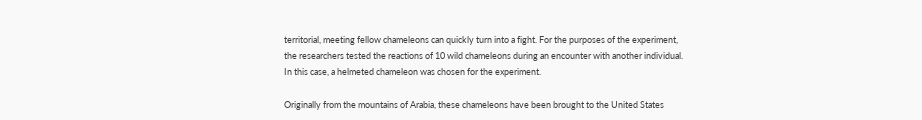territorial, meeting fellow chameleons can quickly turn into a fight. For the purposes of the experiment, the researchers tested the reactions of 10 wild chameleons during an encounter with another individual. In this case, a helmeted chameleon was chosen for the experiment.

Originally from the mountains of Arabia, these chameleons have been brought to the United States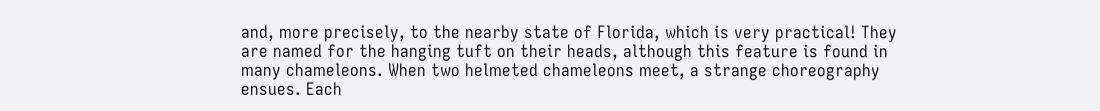and, more precisely, to the nearby state of Florida, which is very practical! They are named for the hanging tuft on their heads, although this feature is found in many chameleons. When two helmeted chameleons meet, a strange choreography ensues. Each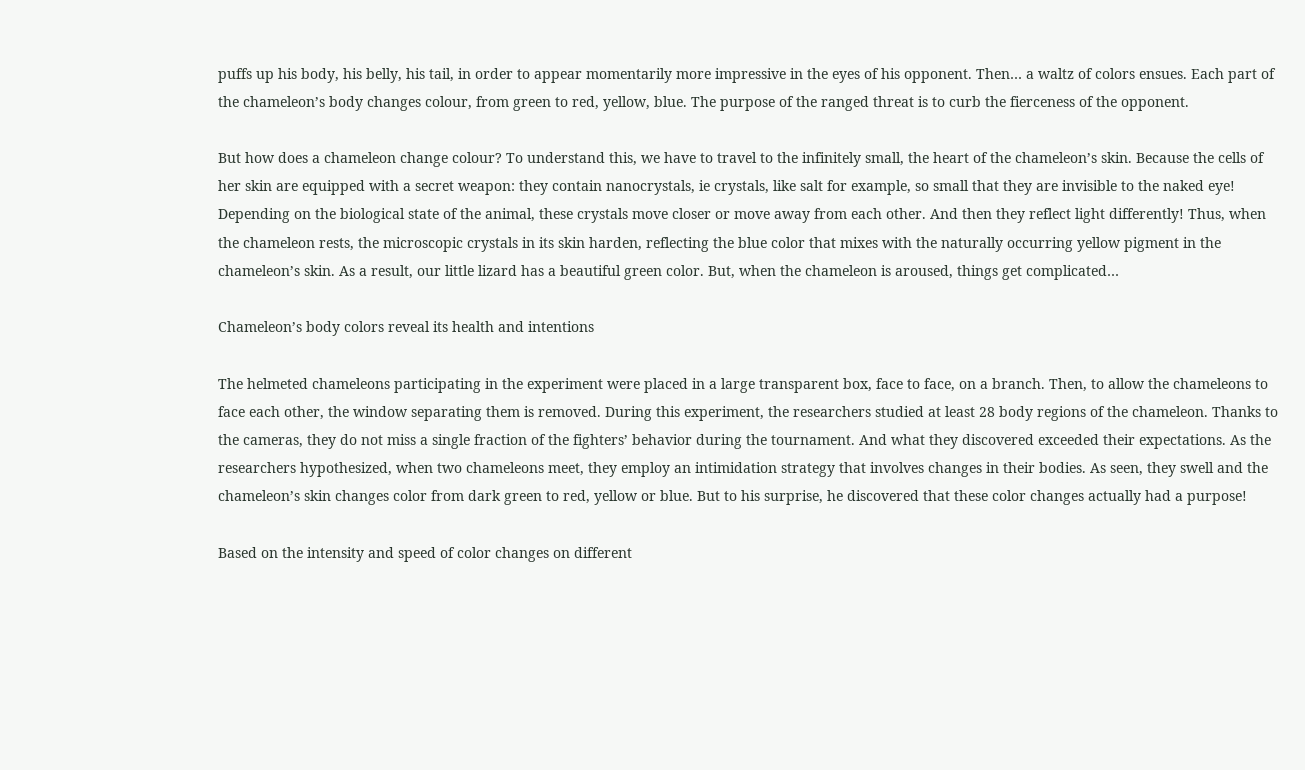puffs up his body, his belly, his tail, in order to appear momentarily more impressive in the eyes of his opponent. Then… a waltz of colors ensues. Each part of the chameleon’s body changes colour, from green to red, yellow, blue. The purpose of the ranged threat is to curb the fierceness of the opponent.

But how does a chameleon change colour? To understand this, we have to travel to the infinitely small, the heart of the chameleon’s skin. Because the cells of her skin are equipped with a secret weapon: they contain nanocrystals, ie crystals, like salt for example, so small that they are invisible to the naked eye! Depending on the biological state of the animal, these crystals move closer or move away from each other. And then they reflect light differently! Thus, when the chameleon rests, the microscopic crystals in its skin harden, reflecting the blue color that mixes with the naturally occurring yellow pigment in the chameleon’s skin. As a result, our little lizard has a beautiful green color. But, when the chameleon is aroused, things get complicated…

Chameleon’s body colors reveal its health and intentions

The helmeted chameleons participating in the experiment were placed in a large transparent box, face to face, on a branch. Then, to allow the chameleons to face each other, the window separating them is removed. During this experiment, the researchers studied at least 28 body regions of the chameleon. Thanks to the cameras, they do not miss a single fraction of the fighters’ behavior during the tournament. And what they discovered exceeded their expectations. As the researchers hypothesized, when two chameleons meet, they employ an intimidation strategy that involves changes in their bodies. As seen, they swell and the chameleon’s skin changes color from dark green to red, yellow or blue. But to his surprise, he discovered that these color changes actually had a purpose!

Based on the intensity and speed of color changes on different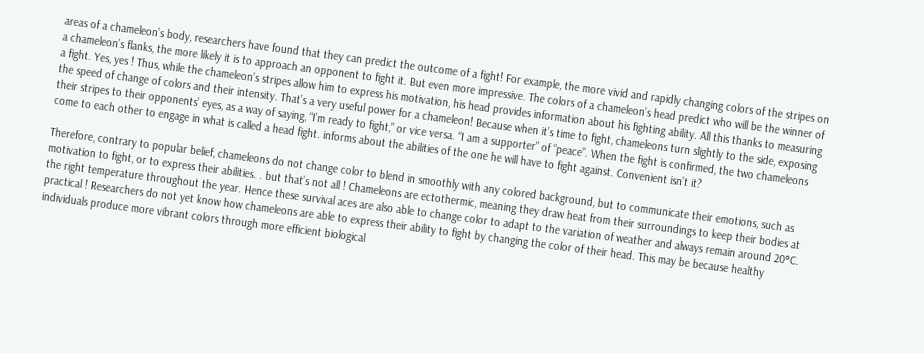areas of a chameleon’s body, researchers have found that they can predict the outcome of a fight! For example, the more vivid and rapidly changing colors of the stripes on a chameleon’s flanks, the more likely it is to approach an opponent to fight it. But even more impressive. The colors of a chameleon’s head predict who will be the winner of a fight. Yes, yes ! Thus, while the chameleon’s stripes allow him to express his motivation, his head provides information about his fighting ability. All this thanks to measuring the speed of change of colors and their intensity. That’s a very useful power for a chameleon! Because when it’s time to fight, chameleons turn slightly to the side, exposing their stripes to their opponents’ eyes, as a way of saying, “I’m ready to fight,” or vice versa. “I am a supporter” of “peace”. When the fight is confirmed, the two chameleons come to each other to engage in what is called a head fight. informs about the abilities of the one he will have to fight against. Convenient isn’t it?

Therefore, contrary to popular belief, chameleons do not change color to blend in smoothly with any colored background, but to communicate their emotions, such as motivation to fight, or to express their abilities. . but that’s not all ! Chameleons are ectothermic, meaning they draw heat from their surroundings to keep their bodies at the right temperature throughout the year. Hence these survival aces are also able to change color to adapt to the variation of weather and always remain around 20°C. practical ! Researchers do not yet know how chameleons are able to express their ability to fight by changing the color of their head. This may be because healthy individuals produce more vibrant colors through more efficient biological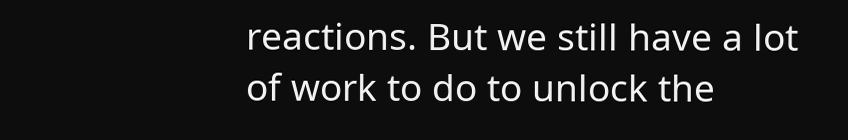reactions. But we still have a lot of work to do to unlock the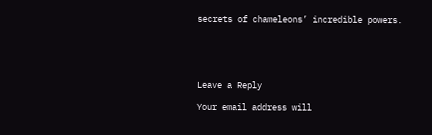secrets of chameleons’ incredible powers.





Leave a Reply

Your email address will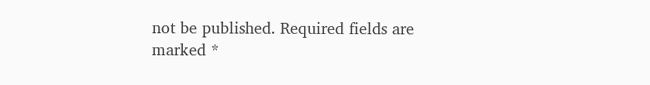not be published. Required fields are marked *